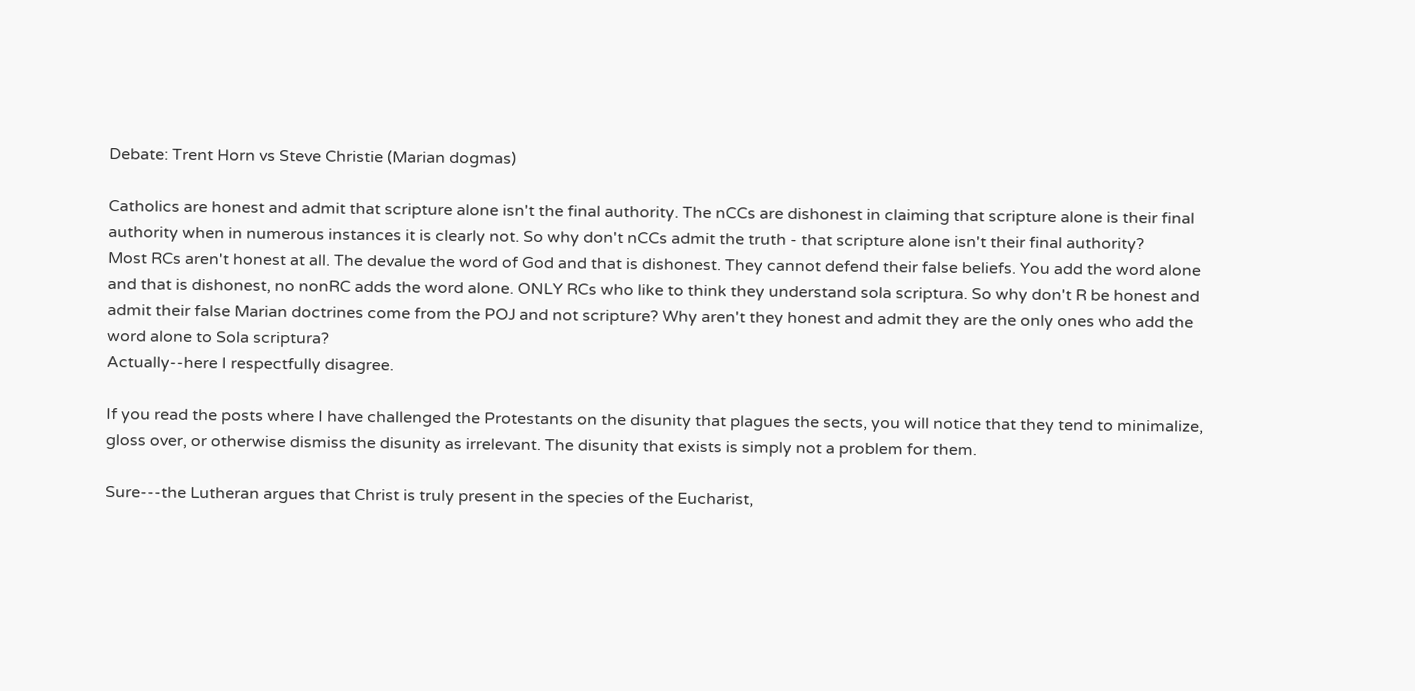Debate: Trent Horn vs Steve Christie (Marian dogmas)

Catholics are honest and admit that scripture alone isn't the final authority. The nCCs are dishonest in claiming that scripture alone is their final authority when in numerous instances it is clearly not. So why don't nCCs admit the truth - that scripture alone isn't their final authority?
Most RCs aren't honest at all. The devalue the word of God and that is dishonest. They cannot defend their false beliefs. You add the word alone and that is dishonest, no nonRC adds the word alone. ONLY RCs who like to think they understand sola scriptura. So why don't R be honest and admit their false Marian doctrines come from the POJ and not scripture? Why aren't they honest and admit they are the only ones who add the word alone to Sola scriptura?
Actually--here I respectfully disagree.

If you read the posts where I have challenged the Protestants on the disunity that plagues the sects, you will notice that they tend to minimalize, gloss over, or otherwise dismiss the disunity as irrelevant. The disunity that exists is simply not a problem for them.

Sure---the Lutheran argues that Christ is truly present in the species of the Eucharist,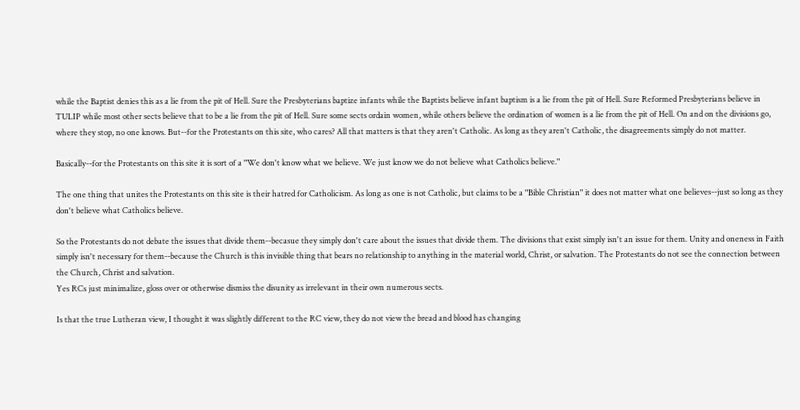while the Baptist denies this as a lie from the pit of Hell. Sure the Presbyterians baptize infants while the Baptists believe infant baptism is a lie from the pit of Hell. Sure Reformed Presbyterians believe in TULIP while most other sects believe that to be a lie from the pit of Hell. Sure some sects ordain women, while others believe the ordination of women is a lie from the pit of Hell. On and on the divisions go, where they stop, no one knows. But--for the Protestants on this site, who cares? All that matters is that they aren't Catholic. As long as they aren't Catholic, the disagreements simply do not matter.

Basically--for the Protestants on this site it is sort of a "We don't know what we believe. We just know we do not believe what Catholics believe."

The one thing that unites the Protestants on this site is their hatred for Catholicism. As long as one is not Catholic, but claims to be a "Bible Christian" it does not matter what one believes--just so long as they don't believe what Catholics believe.

So the Protestants do not debate the issues that divide them--becasue they simply don't care about the issues that divide them. The divisions that exist simply isn't an issue for them. Unity and oneness in Faith simply isn't necessary for them--because the Church is this invisible thing that bears no relationship to anything in the material world, Christ, or salvation. The Protestants do not see the connection between the Church, Christ and salvation.
Yes RCs just minimalize, gloss over or otherwise dismiss the disunity as irrelevant in their own numerous sects.

Is that the true Lutheran view, I thought it was slightly different to the RC view, they do not view the bread and blood has changing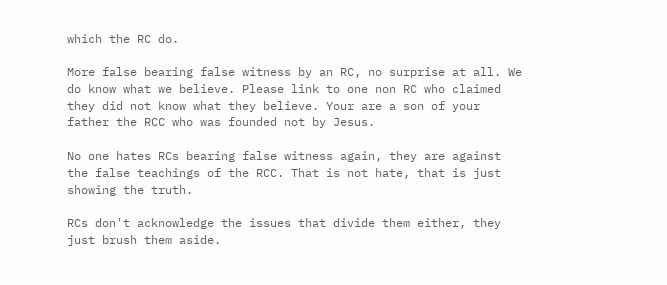which the RC do.

More false bearing false witness by an RC, no surprise at all. We do know what we believe. Please link to one non RC who claimed they did not know what they believe. Your are a son of your father the RCC who was founded not by Jesus.

No one hates RCs bearing false witness again, they are against the false teachings of the RCC. That is not hate, that is just showing the truth.

RCs don't acknowledge the issues that divide them either, they just brush them aside.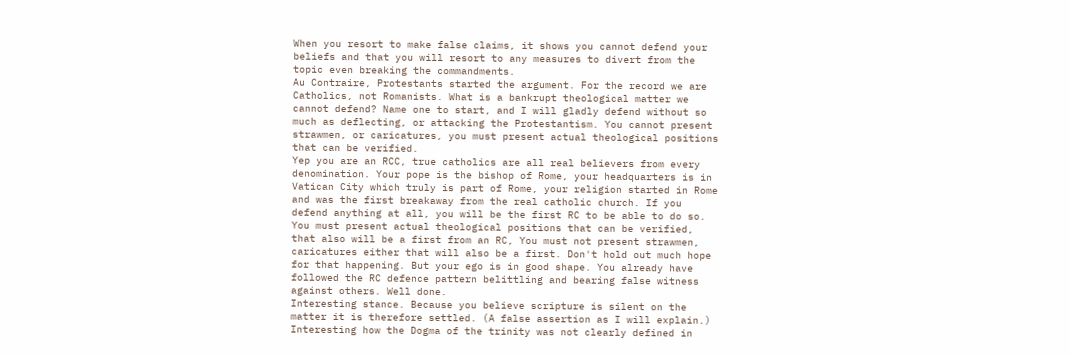When you resort to make false claims, it shows you cannot defend your beliefs and that you will resort to any measures to divert from the topic even breaking the commandments.
Au Contraire, Protestants started the argument. For the record we are Catholics, not Romanists. What is a bankrupt theological matter we cannot defend? Name one to start, and I will gladly defend without so much as deflecting, or attacking the Protestantism. You cannot present strawmen, or caricatures, you must present actual theological positions that can be verified.
Yep you are an RCC, true catholics are all real believers from every denomination. Your pope is the bishop of Rome, your headquarters is in Vatican City which truly is part of Rome, your religion started in Rome and was the first breakaway from the real catholic church. If you defend anything at all, you will be the first RC to be able to do so. You must present actual theological positions that can be verified, that also will be a first from an RC, You must not present strawmen, caricatures either that will also be a first. Don't hold out much hope for that happening. But your ego is in good shape. You already have followed the RC defence pattern belittling and bearing false witness against others. Well done.
Interesting stance. Because you believe scripture is silent on the matter it is therefore settled. (A false assertion as I will explain.) Interesting how the Dogma of the trinity was not clearly defined in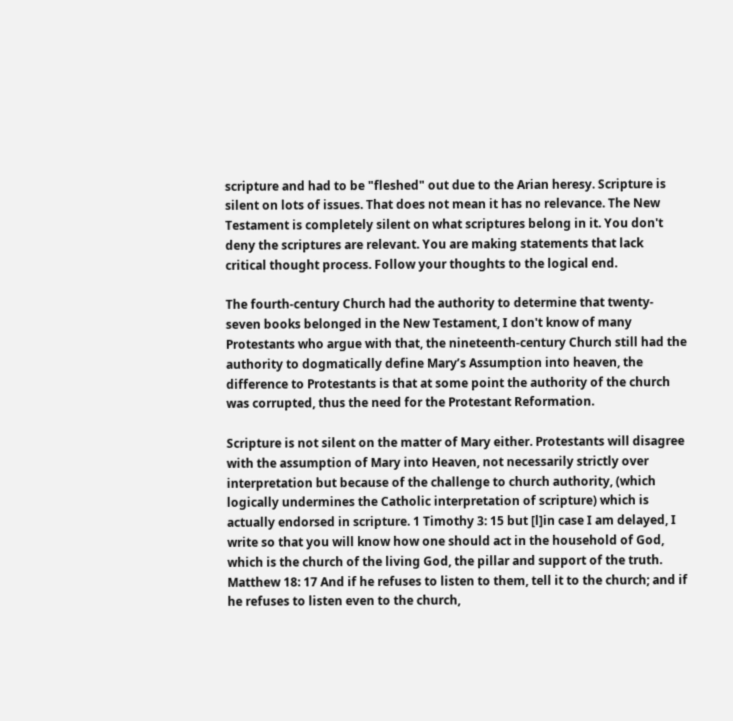scripture and had to be "fleshed" out due to the Arian heresy. Scripture is silent on lots of issues. That does not mean it has no relevance. The New Testament is completely silent on what scriptures belong in it. You don't deny the scriptures are relevant. You are making statements that lack critical thought process. Follow your thoughts to the logical end.

The fourth-century Church had the authority to determine that twenty-seven books belonged in the New Testament, I don't know of many Protestants who argue with that, the nineteenth-century Church still had the authority to dogmatically define Mary’s Assumption into heaven, the difference to Protestants is that at some point the authority of the church was corrupted, thus the need for the Protestant Reformation.

Scripture is not silent on the matter of Mary either. Protestants will disagree with the assumption of Mary into Heaven, not necessarily strictly over interpretation but because of the challenge to church authority, (which logically undermines the Catholic interpretation of scripture) which is actually endorsed in scripture. 1 Timothy 3: 15 but [l]in case I am delayed, I write so that you will know how one should act in the household of God, which is the church of the living God, the pillar and support of the truth. Matthew 18: 17 And if he refuses to listen to them, tell it to the church; and if he refuses to listen even to the church,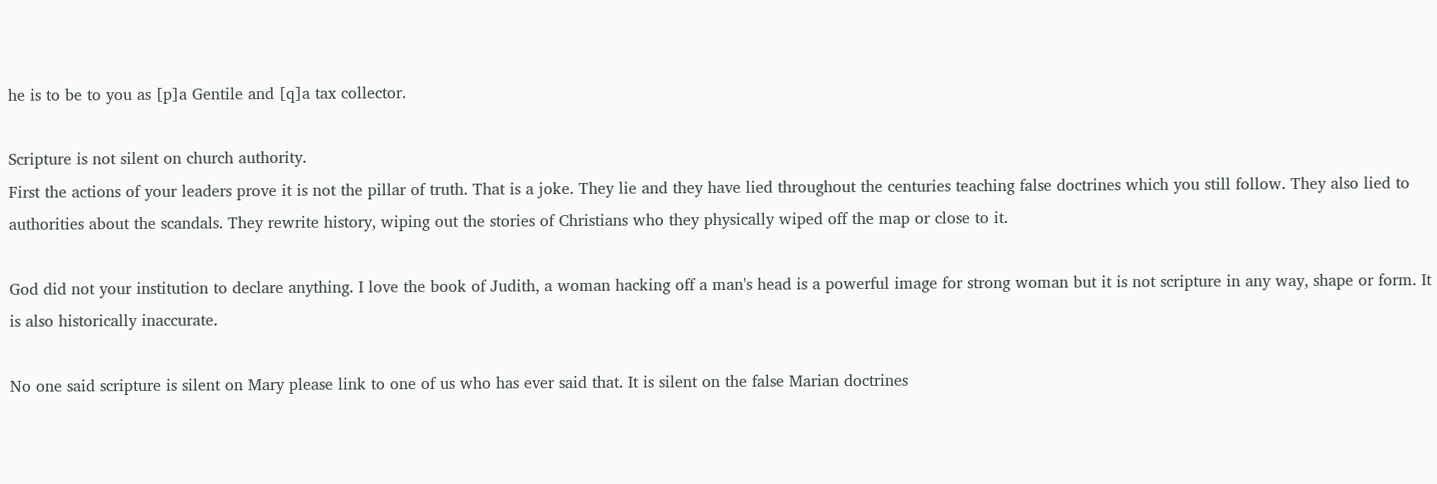he is to be to you as [p]a Gentile and [q]a tax collector.

Scripture is not silent on church authority.
First the actions of your leaders prove it is not the pillar of truth. That is a joke. They lie and they have lied throughout the centuries teaching false doctrines which you still follow. They also lied to authorities about the scandals. They rewrite history, wiping out the stories of Christians who they physically wiped off the map or close to it.

God did not your institution to declare anything. I love the book of Judith, a woman hacking off a man's head is a powerful image for strong woman but it is not scripture in any way, shape or form. It is also historically inaccurate.

No one said scripture is silent on Mary please link to one of us who has ever said that. It is silent on the false Marian doctrines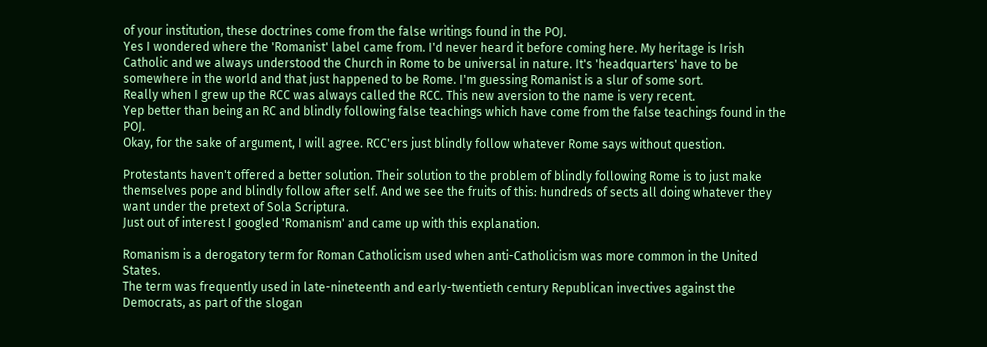of your institution, these doctrines come from the false writings found in the POJ.
Yes I wondered where the 'Romanist' label came from. I'd never heard it before coming here. My heritage is Irish Catholic and we always understood the Church in Rome to be universal in nature. It's 'headquarters' have to be somewhere in the world and that just happened to be Rome. I'm guessing Romanist is a slur of some sort.
Really when I grew up the RCC was always called the RCC. This new aversion to the name is very recent.
Yep better than being an RC and blindly following false teachings which have come from the false teachings found in the POJ.
Okay, for the sake of argument, I will agree. RCC'ers just blindly follow whatever Rome says without question.

Protestants haven't offered a better solution. Their solution to the problem of blindly following Rome is to just make themselves pope and blindly follow after self. And we see the fruits of this: hundreds of sects all doing whatever they want under the pretext of Sola Scriptura.
Just out of interest I googled 'Romanism' and came up with this explanation.

Romanism is a derogatory term for Roman Catholicism used when anti-Catholicism was more common in the United States.
The term was frequently used in late-nineteenth and early-twentieth century Republican invectives against the Democrats, as part of the slogan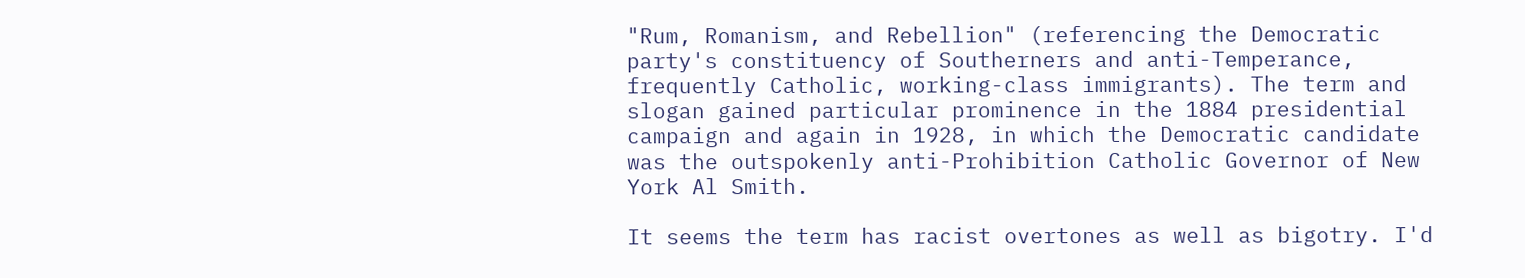"Rum, Romanism, and Rebellion" (referencing the Democratic party's constituency of Southerners and anti-Temperance, frequently Catholic, working-class immigrants). The term and slogan gained particular prominence in the 1884 presidential campaign and again in 1928, in which the Democratic candidate was the outspokenly anti-Prohibition Catholic Governor of New York Al Smith.

It seems the term has racist overtones as well as bigotry. I'd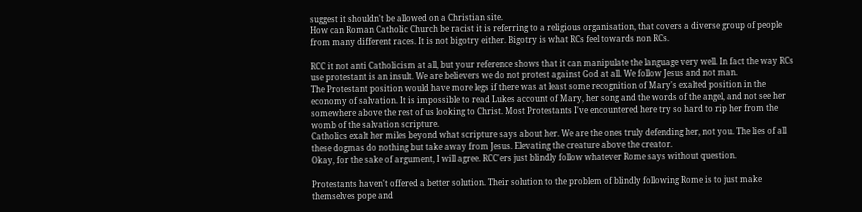suggest it shouldn't be allowed on a Christian site.
How can Roman Catholic Church be racist it is referring to a religious organisation, that covers a diverse group of people from many different races. It is not bigotry either. Bigotry is what RCs feel towards non RCs.

RCC it not anti Catholicism at all, but your reference shows that it can manipulate the language very well. In fact the way RCs use protestant is an insult. We are believers we do not protest against God at all. We follow Jesus and not man.
The Protestant position would have more legs if there was at least some recognition of Mary's exalted position in the economy of salvation. It is impossible to read Lukes account of Mary, her song and the words of the angel, and not see her somewhere above the rest of us looking to Christ. Most Protestants I've encountered here try so hard to rip her from the womb of the salvation scripture.
Catholics exalt her miles beyond what scripture says about her. We are the ones truly defending her, not you. The lies of all these dogmas do nothing but take away from Jesus. Elevating the creature above the creator.
Okay, for the sake of argument, I will agree. RCC'ers just blindly follow whatever Rome says without question.

Protestants haven't offered a better solution. Their solution to the problem of blindly following Rome is to just make themselves pope and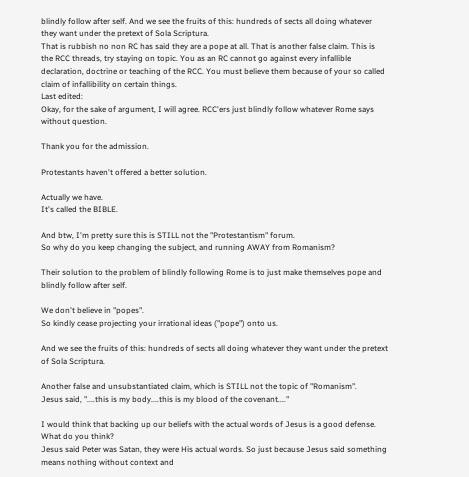blindly follow after self. And we see the fruits of this: hundreds of sects all doing whatever they want under the pretext of Sola Scriptura.
That is rubbish no non RC has said they are a pope at all. That is another false claim. This is the RCC threads, try staying on topic. You as an RC cannot go against every infallible declaration, doctrine or teaching of the RCC. You must believe them because of your so called claim of infallibility on certain things.
Last edited:
Okay, for the sake of argument, I will agree. RCC'ers just blindly follow whatever Rome says without question.

Thank you for the admission.

Protestants haven't offered a better solution.

Actually we have.
It's called the BIBLE.

And btw, I'm pretty sure this is STILL not the "Protestantism" forum.
So why do you keep changing the subject, and running AWAY from Romanism?

Their solution to the problem of blindly following Rome is to just make themselves pope and blindly follow after self.

We don't believe in "popes".
So kindly cease projecting your irrational ideas ("pope") onto us.

And we see the fruits of this: hundreds of sects all doing whatever they want under the pretext of Sola Scriptura.

Another false and unsubstantiated claim, which is STILL not the topic of "Romanism".
Jesus said, "....this is my body....this is my blood of the covenant...."

I would think that backing up our beliefs with the actual words of Jesus is a good defense. What do you think?
Jesus said Peter was Satan, they were His actual words. So just because Jesus said something means nothing without context and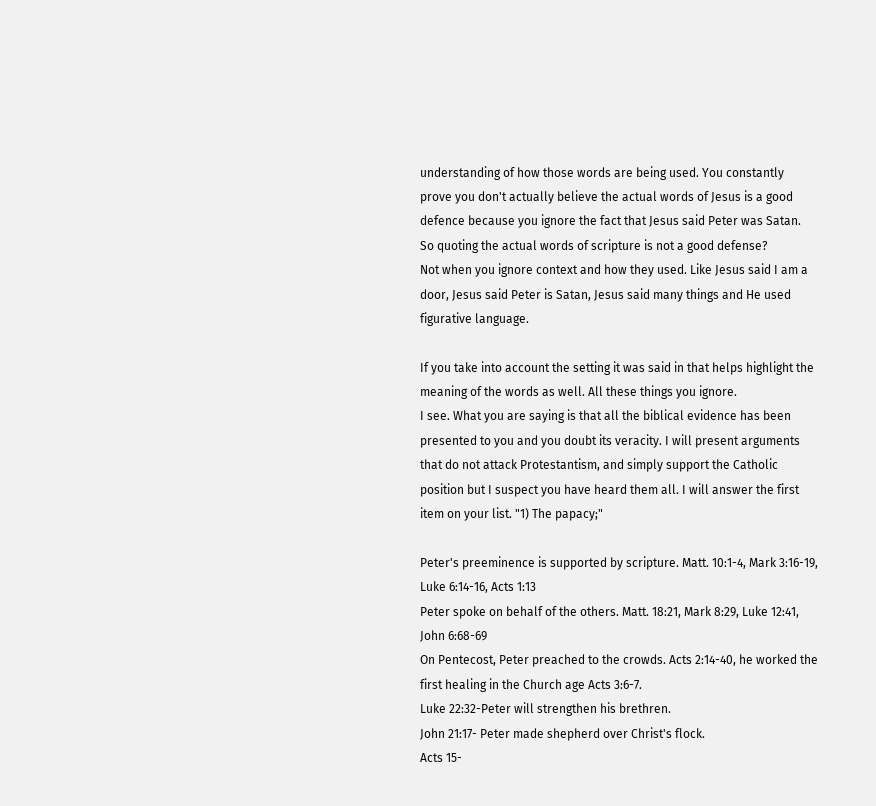understanding of how those words are being used. You constantly prove you don't actually believe the actual words of Jesus is a good defence because you ignore the fact that Jesus said Peter was Satan.
So quoting the actual words of scripture is not a good defense?
Not when you ignore context and how they used. Like Jesus said I am a door, Jesus said Peter is Satan, Jesus said many things and He used figurative language.

If you take into account the setting it was said in that helps highlight the meaning of the words as well. All these things you ignore.
I see. What you are saying is that all the biblical evidence has been presented to you and you doubt its veracity. I will present arguments that do not attack Protestantism, and simply support the Catholic position but I suspect you have heard them all. I will answer the first item on your list. "1) The papacy;"

Peter's preeminence is supported by scripture. Matt. 10:1-4, Mark 3:16-19, Luke 6:14-16, Acts 1:13
Peter spoke on behalf of the others. Matt. 18:21, Mark 8:29, Luke 12:41, John 6:68-69
On Pentecost, Peter preached to the crowds. Acts 2:14-40, he worked the first healing in the Church age Acts 3:6-7.
Luke 22:32-Peter will strengthen his brethren.
John 21:17- Peter made shepherd over Christ's flock.
Acts 15-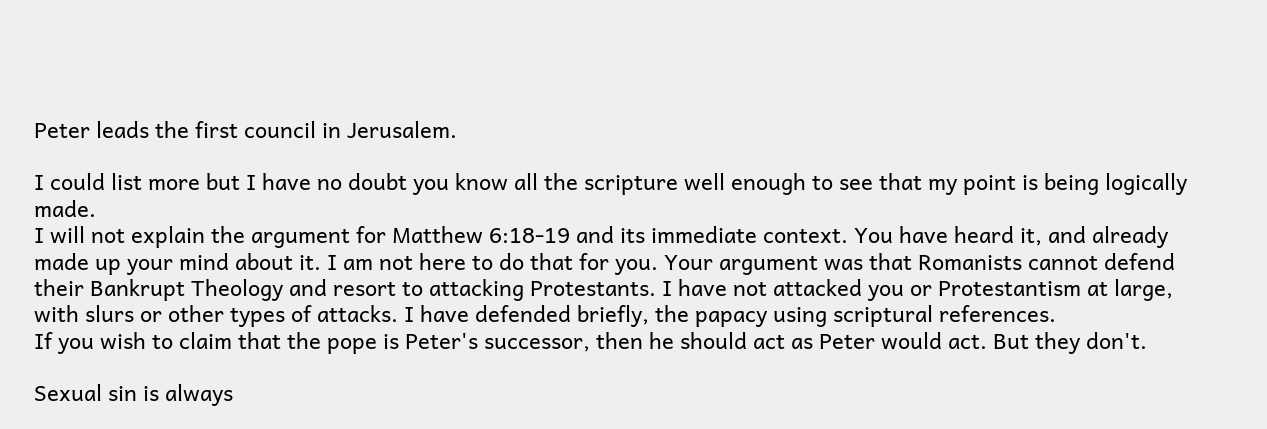Peter leads the first council in Jerusalem.

I could list more but I have no doubt you know all the scripture well enough to see that my point is being logically made.
I will not explain the argument for Matthew 6:18-19 and its immediate context. You have heard it, and already made up your mind about it. I am not here to do that for you. Your argument was that Romanists cannot defend their Bankrupt Theology and resort to attacking Protestants. I have not attacked you or Protestantism at large, with slurs or other types of attacks. I have defended briefly, the papacy using scriptural references.
If you wish to claim that the pope is Peter's successor, then he should act as Peter would act. But they don't.

Sexual sin is always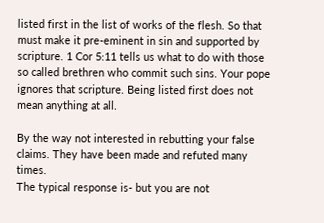listed first in the list of works of the flesh. So that must make it pre-eminent in sin and supported by scripture. 1 Cor 5:11 tells us what to do with those so called brethren who commit such sins. Your pope ignores that scripture. Being listed first does not mean anything at all.

By the way not interested in rebutting your false claims. They have been made and refuted many times.
The typical response is- but you are not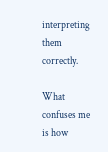interpreting them correctly.

What confuses me is how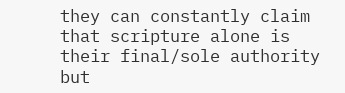they can constantly claim that scripture alone is their final/sole authority but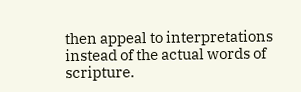then appeal to interpretations instead of the actual words of scripture.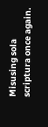Misusing sola scriptura once again.